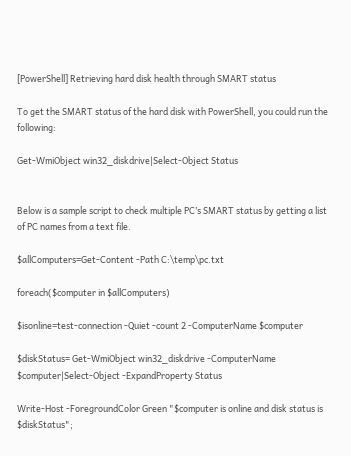[PowerShell] Retrieving hard disk health through SMART status

To get the SMART status of the hard disk with PowerShell, you could run the following:

Get-WmiObject win32_diskdrive|Select-Object Status


Below is a sample script to check multiple PC’s SMART status by getting a list of PC names from a text file.

$allComputers=Get-Content -Path C:\temp\pc.txt

foreach($computer in $allComputers)

$isonline=test-connection -Quiet -count 2 -ComputerName $computer

$diskStatus= Get-WmiObject win32_diskdrive -ComputerName $computer|Select-Object -ExpandProperty Status

Write-Host -ForegroundColor Green "$computer is online and disk status is $diskStatus";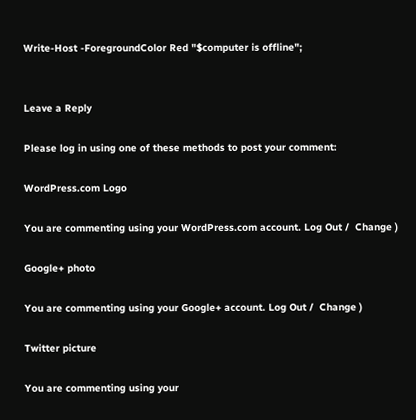Write-Host -ForegroundColor Red "$computer is offline";


Leave a Reply

Please log in using one of these methods to post your comment:

WordPress.com Logo

You are commenting using your WordPress.com account. Log Out /  Change )

Google+ photo

You are commenting using your Google+ account. Log Out /  Change )

Twitter picture

You are commenting using your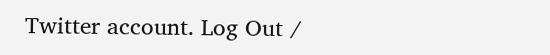Twitter account. Log Out /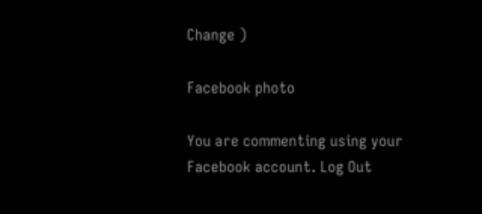Change )

Facebook photo

You are commenting using your Facebook account. Log Out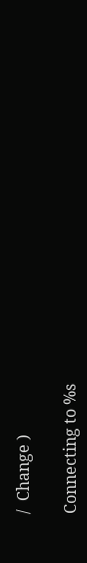/  Change )

Connecting to %s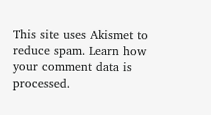This site uses Akismet to reduce spam. Learn how your comment data is processed.